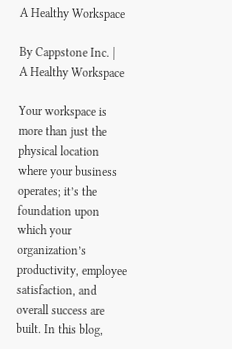A Healthy Workspace

By Cappstone Inc. |
A Healthy Workspace

Your workspace is more than just the physical location where your business operates; it’s the foundation upon which your organization’s productivity, employee satisfaction, and overall success are built. In this blog,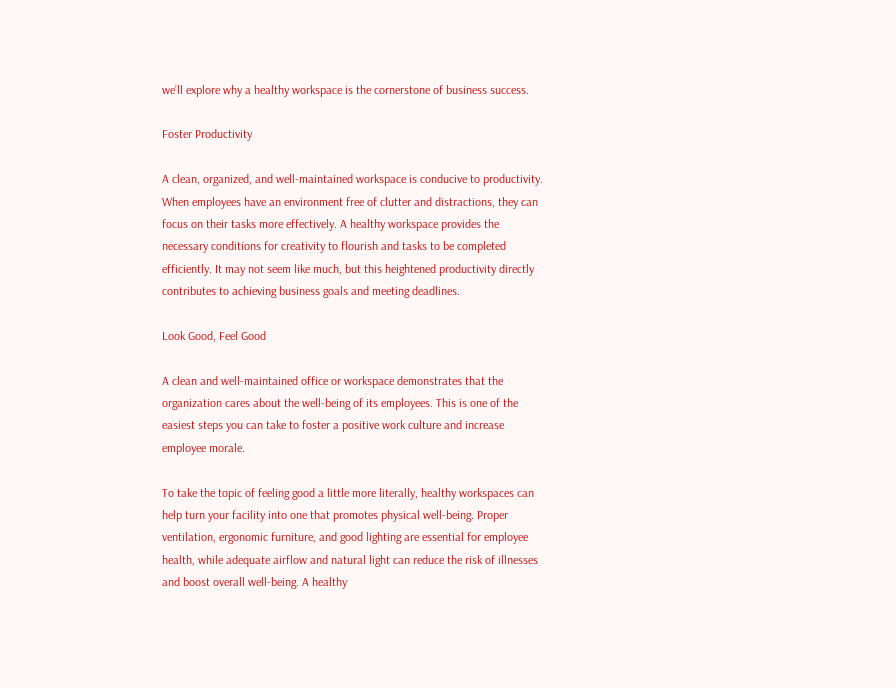we’ll explore why a healthy workspace is the cornerstone of business success.

Foster Productivity

A clean, organized, and well-maintained workspace is conducive to productivity. When employees have an environment free of clutter and distractions, they can focus on their tasks more effectively. A healthy workspace provides the necessary conditions for creativity to flourish and tasks to be completed efficiently. It may not seem like much, but this heightened productivity directly contributes to achieving business goals and meeting deadlines.

Look Good, Feel Good

A clean and well-maintained office or workspace demonstrates that the organization cares about the well-being of its employees. This is one of the easiest steps you can take to foster a positive work culture and increase employee morale.

To take the topic of feeling good a little more literally, healthy workspaces can help turn your facility into one that promotes physical well-being. Proper ventilation, ergonomic furniture, and good lighting are essential for employee health, while adequate airflow and natural light can reduce the risk of illnesses and boost overall well-being. A healthy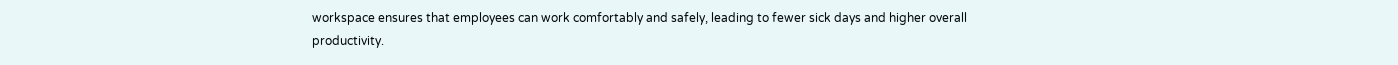workspace ensures that employees can work comfortably and safely, leading to fewer sick days and higher overall productivity.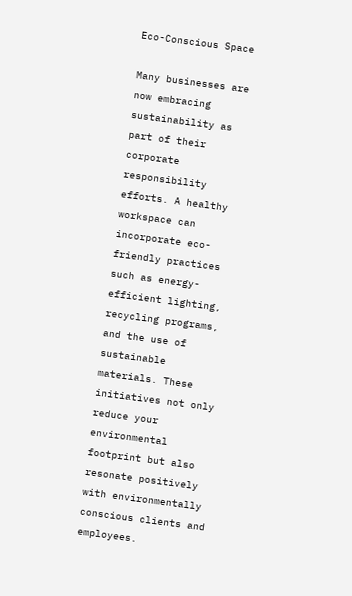Eco-Conscious Space

Many businesses are now embracing sustainability as part of their corporate responsibility efforts. A healthy workspace can incorporate eco-friendly practices such as energy-efficient lighting, recycling programs, and the use of sustainable materials. These initiatives not only reduce your environmental footprint but also resonate positively with environmentally conscious clients and employees.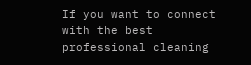If you want to connect with the best professional cleaning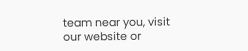team near you, visit our website or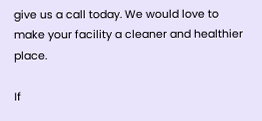give us a call today. We would love to make your facility a cleaner and healthier place.

If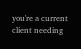you're a current client needing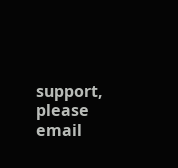support, please email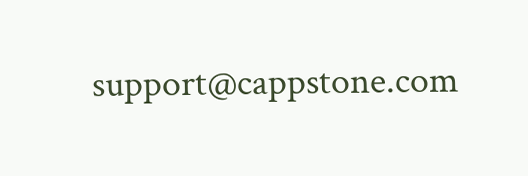support@cappstone.com